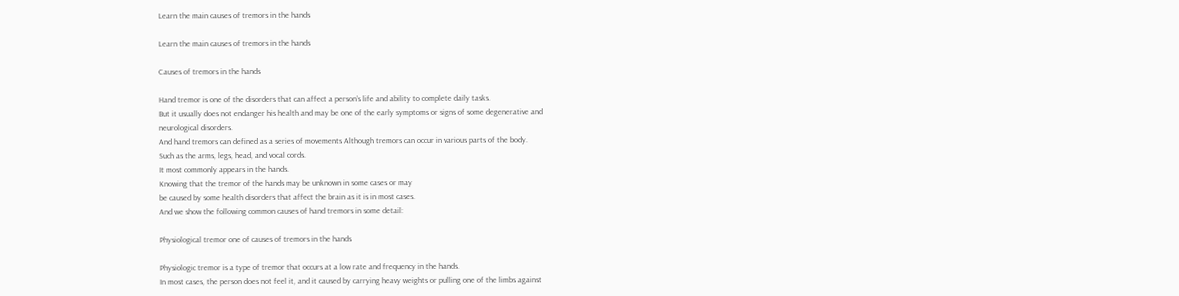Learn the main causes of tremors in the hands

Learn the main causes of tremors in the hands

Causes of tremors in the hands

Hand tremor is one of the disorders that can affect a person’s life and ability to complete daily tasks.
But it usually does not endanger his health and may be one of the early symptoms or signs of some degenerative and
neurological disorders.
And hand tremors can defined as a series of movements Although tremors can occur in various parts of the body.
Such as the arms, legs, head, and vocal cords.
It most commonly appears in the hands.
Knowing that the tremor of the hands may be unknown in some cases or may
be caused by some health disorders that affect the brain as it is in most cases.
And we show the following common causes of hand tremors in some detail:

Physiological tremor one of causes of tremors in the hands

Physiologic tremor is a type of tremor that occurs at a low rate and frequency in the hands.
In most cases, the person does not feel it, and it caused by carrying heavy weights or pulling one of the limbs against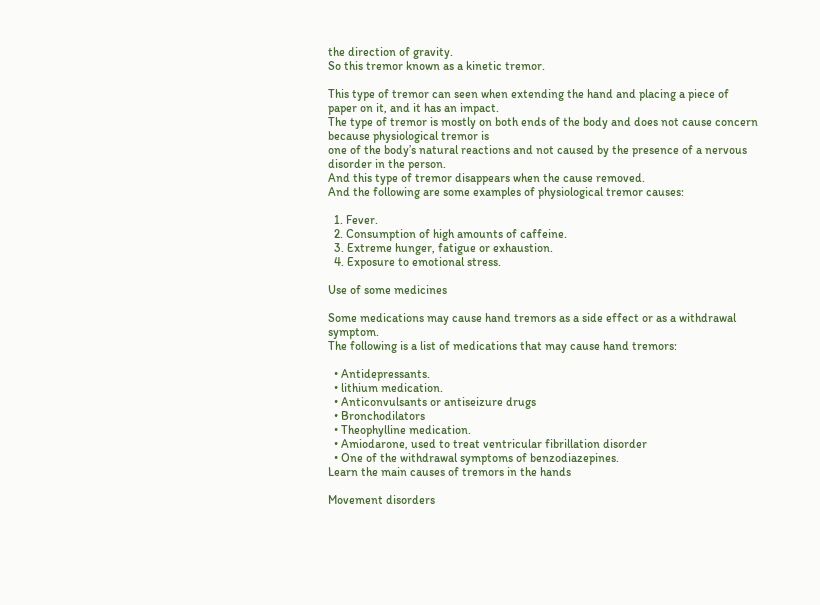the direction of gravity.
So this tremor known as a kinetic tremor.

This type of tremor can seen when extending the hand and placing a piece of paper on it, and it has an impact.
The type of tremor is mostly on both ends of the body and does not cause concern because physiological tremor is
one of the body’s natural reactions and not caused by the presence of a nervous disorder in the person.
And this type of tremor disappears when the cause removed.
And the following are some examples of physiological tremor causes:

  1. Fever.
  2. Consumption of high amounts of caffeine.
  3. Extreme hunger, fatigue or exhaustion.
  4. Exposure to emotional stress.

Use of some medicines

Some medications may cause hand tremors as a side effect or as a withdrawal symptom.
The following is a list of medications that may cause hand tremors:

  • Antidepressants.
  • lithium medication.
  • Anticonvulsants or antiseizure drugs
  • Bronchodilators
  • Theophylline medication.
  • Amiodarone, used to treat ventricular fibrillation disorder
  • One of the withdrawal symptoms of benzodiazepines.
Learn the main causes of tremors in the hands

Movement disorders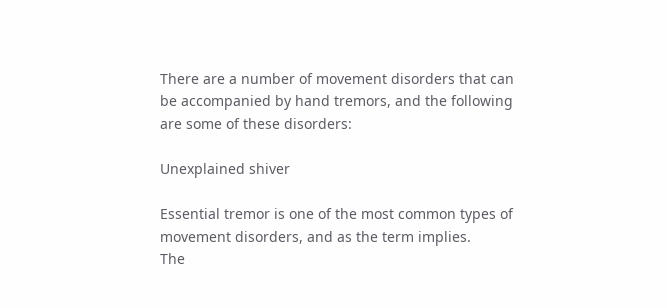There are a number of movement disorders that can be accompanied by hand tremors, and the following are some of these disorders:

Unexplained shiver

Essential tremor is one of the most common types of movement disorders, and as the term implies.
The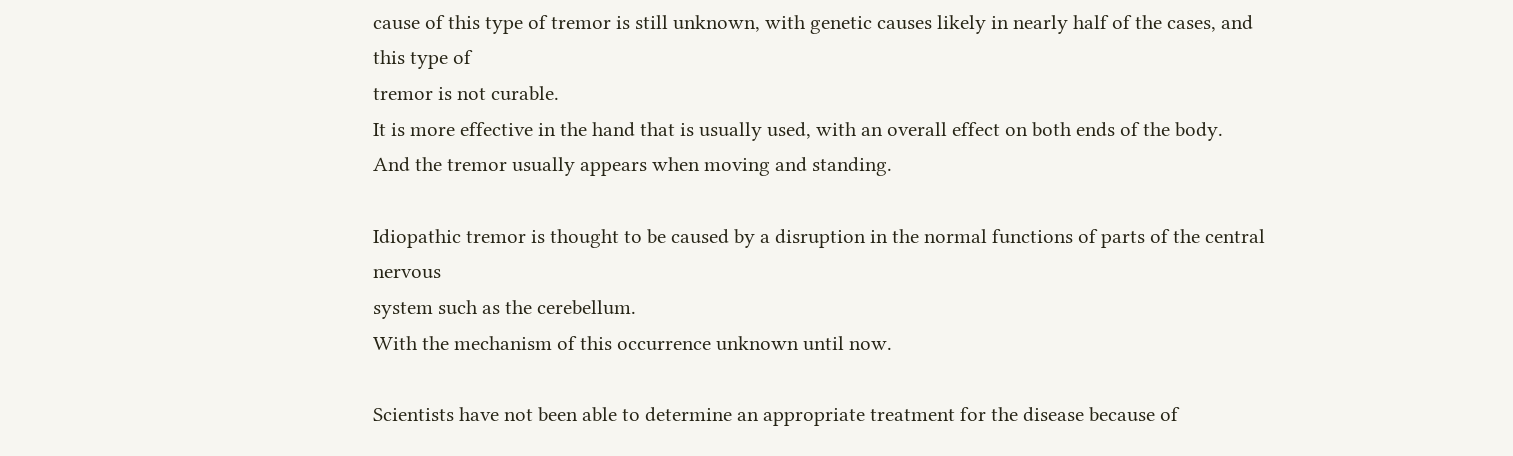cause of this type of tremor is still unknown, with genetic causes likely in nearly half of the cases, and this type of
tremor is not curable.
It is more effective in the hand that is usually used, with an overall effect on both ends of the body.
And the tremor usually appears when moving and standing.

Idiopathic tremor is thought to be caused by a disruption in the normal functions of parts of the central nervous
system such as the cerebellum.
With the mechanism of this occurrence unknown until now.

Scientists have not been able to determine an appropriate treatment for the disease because of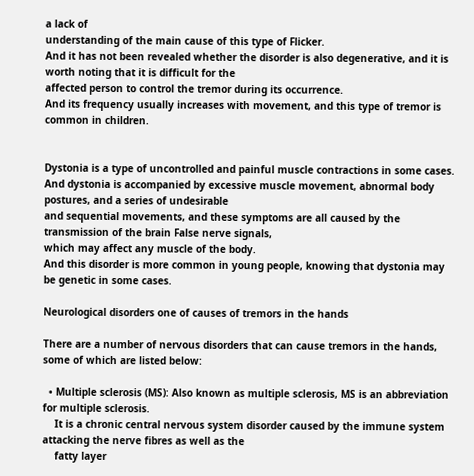a lack of
understanding of the main cause of this type of Flicker.
And it has not been revealed whether the disorder is also degenerative, and it is worth noting that it is difficult for the
affected person to control the tremor during its occurrence.
And its frequency usually increases with movement, and this type of tremor is common in children.


Dystonia is a type of uncontrolled and painful muscle contractions in some cases.
And dystonia is accompanied by excessive muscle movement, abnormal body postures, and a series of undesirable
and sequential movements, and these symptoms are all caused by the transmission of the brain False nerve signals,
which may affect any muscle of the body.
And this disorder is more common in young people, knowing that dystonia may be genetic in some cases.

Neurological disorders one of causes of tremors in the hands

There are a number of nervous disorders that can cause tremors in the hands, some of which are listed below:

  • Multiple sclerosis (MS): Also known as multiple sclerosis, MS is an abbreviation for multiple sclerosis.
    It is a chronic central nervous system disorder caused by the immune system attacking the nerve fibres as well as the
    fatty layer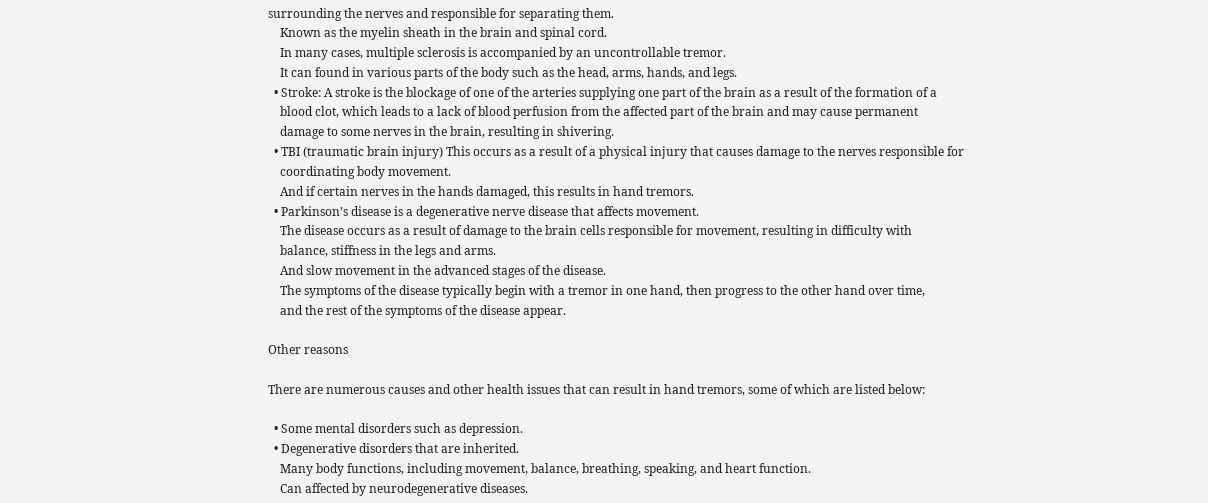surrounding the nerves and responsible for separating them.
    Known as the myelin sheath in the brain and spinal cord.
    In many cases, multiple sclerosis is accompanied by an uncontrollable tremor.
    It can found in various parts of the body such as the head, arms, hands, and legs.
  • Stroke: A stroke is the blockage of one of the arteries supplying one part of the brain as a result of the formation of a
    blood clot, which leads to a lack of blood perfusion from the affected part of the brain and may cause permanent
    damage to some nerves in the brain, resulting in shivering.
  • TBI (traumatic brain injury) This occurs as a result of a physical injury that causes damage to the nerves responsible for
    coordinating body movement.
    And if certain nerves in the hands damaged, this results in hand tremors.
  • Parkinson’s disease is a degenerative nerve disease that affects movement.
    The disease occurs as a result of damage to the brain cells responsible for movement, resulting in difficulty with
    balance, stiffness in the legs and arms.
    And slow movement in the advanced stages of the disease.
    The symptoms of the disease typically begin with a tremor in one hand, then progress to the other hand over time,
    and the rest of the symptoms of the disease appear.

Other reasons

There are numerous causes and other health issues that can result in hand tremors, some of which are listed below:

  • Some mental disorders such as depression.
  • Degenerative disorders that are inherited.
    Many body functions, including movement, balance, breathing, speaking, and heart function.
    Can affected by neurodegenerative diseases.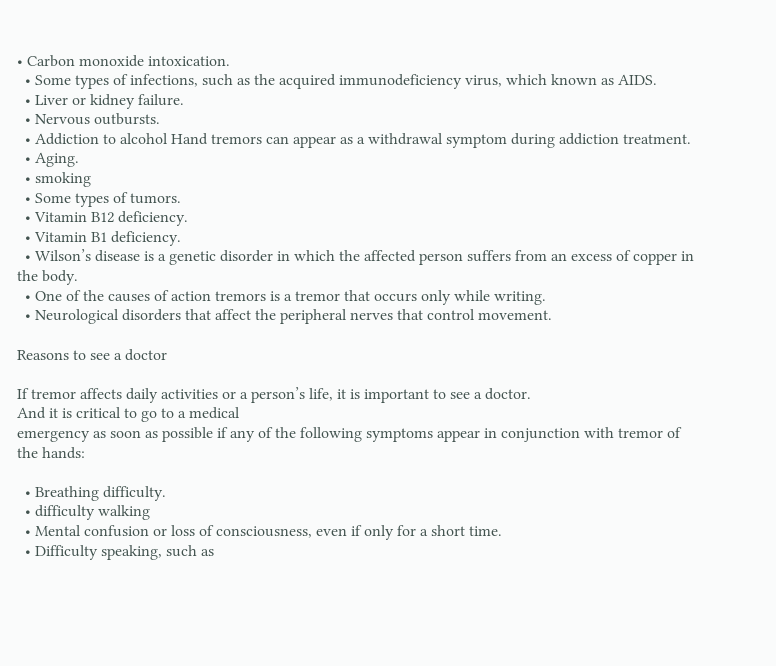• Carbon monoxide intoxication.
  • Some types of infections, such as the acquired immunodeficiency virus, which known as AIDS.
  • Liver or kidney failure.
  • Nervous outbursts.
  • Addiction to alcohol Hand tremors can appear as a withdrawal symptom during addiction treatment.
  • Aging.
  • smoking
  • Some types of tumors.
  • Vitamin B12 deficiency.
  • Vitamin B1 deficiency.
  • Wilson’s disease is a genetic disorder in which the affected person suffers from an excess of copper in the body.
  • One of the causes of action tremors is a tremor that occurs only while writing.
  • Neurological disorders that affect the peripheral nerves that control movement.

Reasons to see a doctor

If tremor affects daily activities or a person’s life, it is important to see a doctor.
And it is critical to go to a medical
emergency as soon as possible if any of the following symptoms appear in conjunction with tremor of the hands:

  • Breathing difficulty.
  • difficulty walking
  • Mental confusion or loss of consciousness, even if only for a short time.
  • Difficulty speaking, such as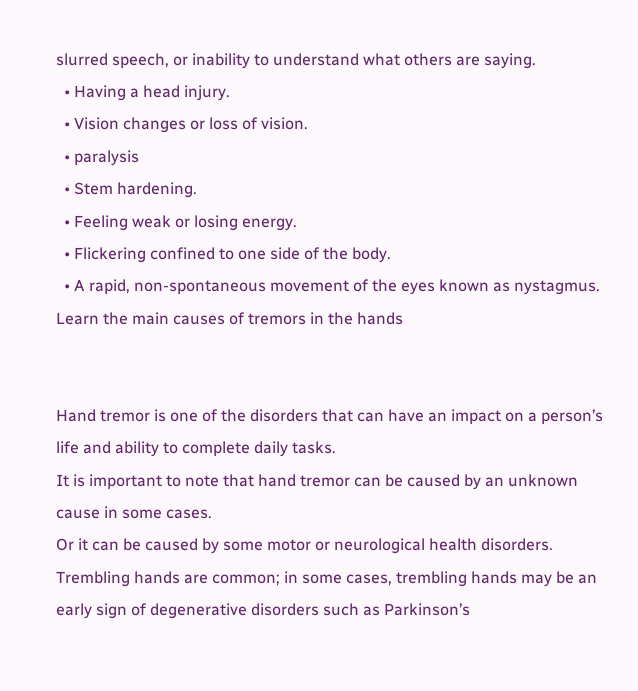slurred speech, or inability to understand what others are saying.
  • Having a head injury.
  • Vision changes or loss of vision.
  • paralysis
  • Stem hardening.
  • Feeling weak or losing energy.
  • Flickering confined to one side of the body.
  • A rapid, non-spontaneous movement of the eyes known as nystagmus.
Learn the main causes of tremors in the hands


Hand tremor is one of the disorders that can have an impact on a person’s life and ability to complete daily tasks.
It is important to note that hand tremor can be caused by an unknown cause in some cases.
Or it can be caused by some motor or neurological health disorders.
Trembling hands are common; in some cases, trembling hands may be an early sign of degenerative disorders such as Parkinson’s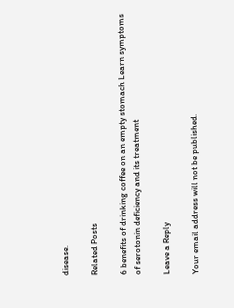disease.

Related Posts

6 benefits of drinking coffee on an empty stomach Learn symptoms of serotonin deficiency and its treatment

Leave a Reply

Your email address will not be published.